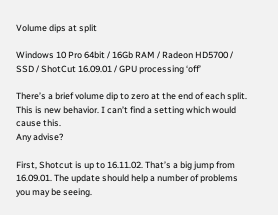Volume dips at split

Windows 10 Pro 64bit / 16Gb RAM / Radeon HD5700 / SSD / ShotCut 16.09.01 / GPU processing ‘off’

There’s a brief volume dip to zero at the end of each split. This is new behavior. I can’t find a setting which would cause this.
Any advise?

First, Shotcut is up to 16.11.02. That’s a big jump from 16.09.01. The update should help a number of problems you may be seeing.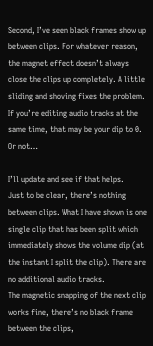Second, I’ve seen black frames show up between clips. For whatever reason, the magnet effect doesn’t always close the clips up completely. A little sliding and shoving fixes the problem. If you’re editing audio tracks at the same time, that may be your dip to 0. Or not…

I’ll update and see if that helps.
Just to be clear, there’s nothing between clips. What I have shown is one single clip that has been split which immediately shows the volume dip (at the instant I split the clip). There are no additional audio tracks.
The magnetic snapping of the next clip works fine, there’s no black frame between the clips,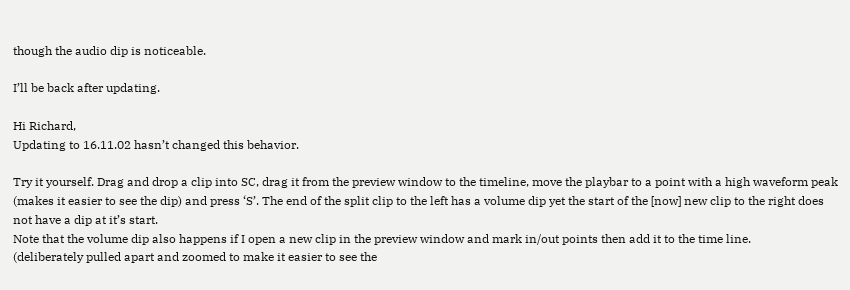though the audio dip is noticeable.

I’ll be back after updating.

Hi Richard,
Updating to 16.11.02 hasn’t changed this behavior.

Try it yourself. Drag and drop a clip into SC, drag it from the preview window to the timeline, move the playbar to a point with a high waveform peak (makes it easier to see the dip) and press ‘S’. The end of the split clip to the left has a volume dip yet the start of the [now] new clip to the right does not have a dip at it’s start.
Note that the volume dip also happens if I open a new clip in the preview window and mark in/out points then add it to the time line.
(deliberately pulled apart and zoomed to make it easier to see the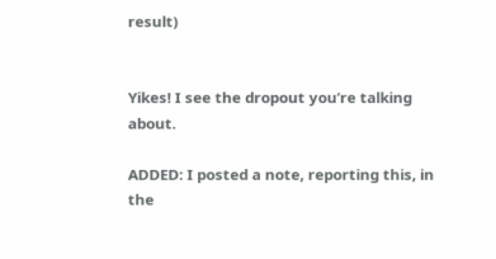result)


Yikes! I see the dropout you’re talking about.

ADDED: I posted a note, reporting this, in the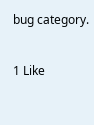bug category.

1 Like